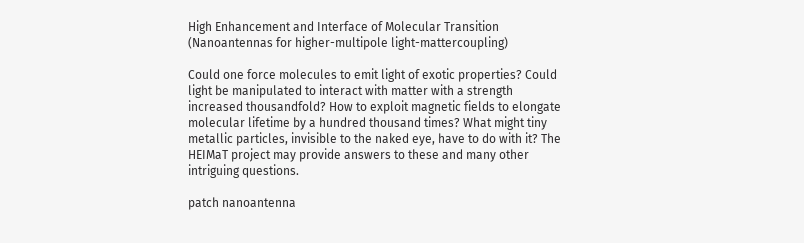High Enhancement and Interface of Molecular Transition (Nanoantennas for higher-multipole light-mattercoupling)

Could one force molecules to emit light of exotic properties? Could light be manipulated to interact with matter with a strength increased thousandfold? How to exploit magnetic fields to elongate molecular lifetime by a hundred thousand times? What might tiny metallic particles, invisible to the naked eye, have to do with it? The HEIMaT project may provide answers to these and many other intriguing questions.

patch nanoantenna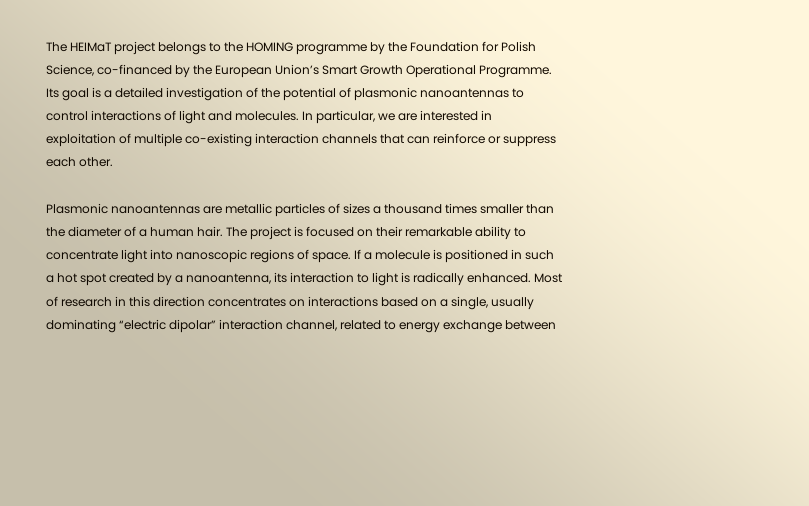The HEIMaT project belongs to the HOMING programme by the Foundation for Polish Science, co-financed by the European Union’s Smart Growth Operational Programme. Its goal is a detailed investigation of the potential of plasmonic nanoantennas to control interactions of light and molecules. In particular, we are interested in exploitation of multiple co-existing interaction channels that can reinforce or suppress each other.

Plasmonic nanoantennas are metallic particles of sizes a thousand times smaller than the diameter of a human hair. The project is focused on their remarkable ability to concentrate light into nanoscopic regions of space. If a molecule is positioned in such a hot spot created by a nanoantenna, its interaction to light is radically enhanced. Most of research in this direction concentrates on interactions based on a single, usually dominating “electric dipolar” interaction channel, related to energy exchange between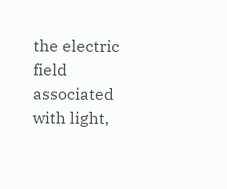the electric field associated with light,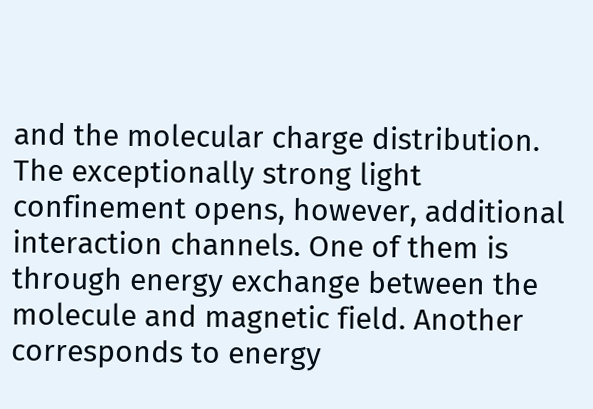and the molecular charge distribution. The exceptionally strong light confinement opens, however, additional interaction channels. One of them is through energy exchange between the molecule and magnetic field. Another corresponds to energy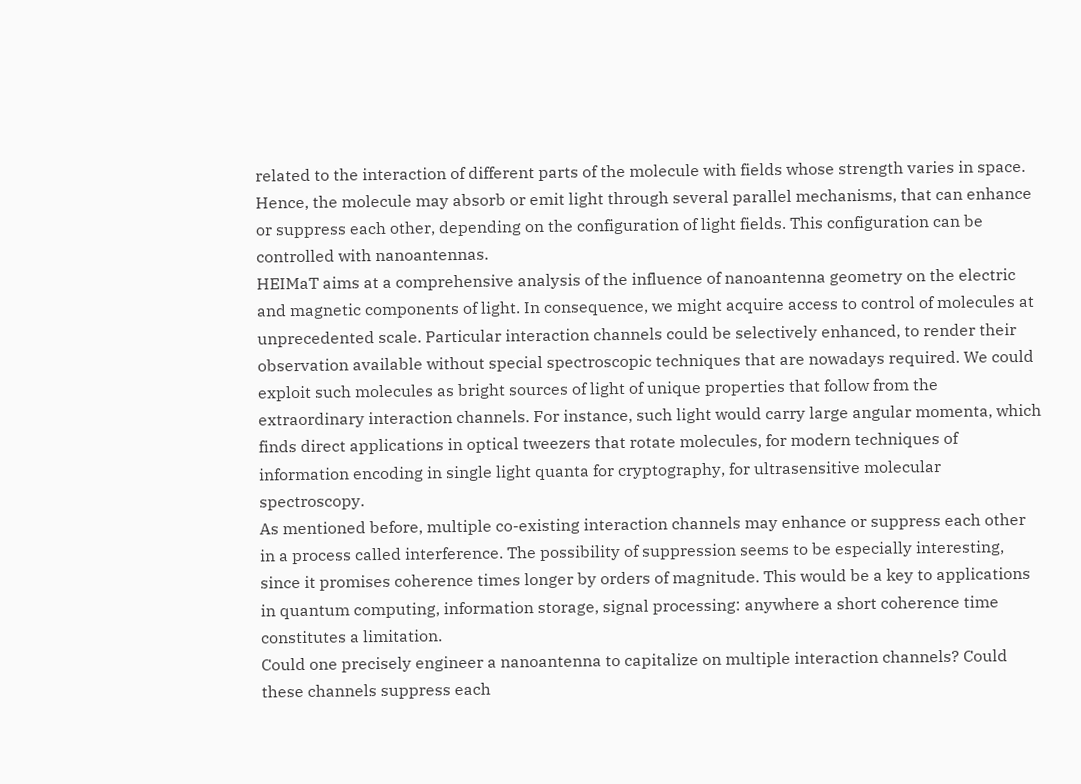related to the interaction of different parts of the molecule with fields whose strength varies in space. Hence, the molecule may absorb or emit light through several parallel mechanisms, that can enhance or suppress each other, depending on the configuration of light fields. This configuration can be controlled with nanoantennas.
HEIMaT aims at a comprehensive analysis of the influence of nanoantenna geometry on the electric and magnetic components of light. In consequence, we might acquire access to control of molecules at unprecedented scale. Particular interaction channels could be selectively enhanced, to render their observation available without special spectroscopic techniques that are nowadays required. We could exploit such molecules as bright sources of light of unique properties that follow from the extraordinary interaction channels. For instance, such light would carry large angular momenta, which finds direct applications in optical tweezers that rotate molecules, for modern techniques of information encoding in single light quanta for cryptography, for ultrasensitive molecular spectroscopy.
As mentioned before, multiple co-existing interaction channels may enhance or suppress each other in a process called interference. The possibility of suppression seems to be especially interesting, since it promises coherence times longer by orders of magnitude. This would be a key to applications in quantum computing, information storage, signal processing: anywhere a short coherence time constitutes a limitation.
Could one precisely engineer a nanoantenna to capitalize on multiple interaction channels? Could these channels suppress each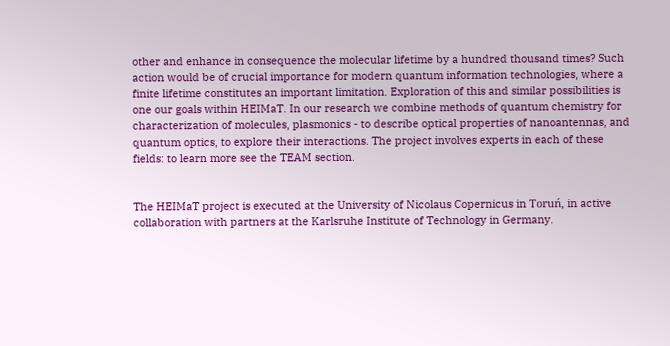other and enhance in consequence the molecular lifetime by a hundred thousand times? Such action would be of crucial importance for modern quantum information technologies, where a finite lifetime constitutes an important limitation. Exploration of this and similar possibilities is one our goals within HEIMaT. In our research we combine methods of quantum chemistry for characterization of molecules, plasmonics - to describe optical properties of nanoantennas, and quantum optics, to explore their interactions. The project involves experts in each of these fields: to learn more see the TEAM section.


The HEIMaT project is executed at the University of Nicolaus Copernicus in Toruń, in active collaboration with partners at the Karlsruhe Institute of Technology in Germany.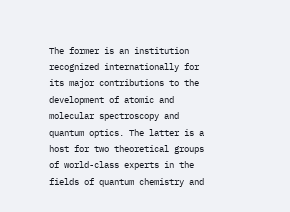The former is an institution recognized internationally for its major contributions to the development of atomic and molecular spectroscopy and quantum optics. The latter is a host for two theoretical groups of world-class experts in the fields of quantum chemistry and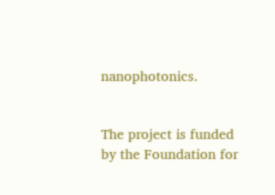nanophotonics.


The project is funded by the Foundation for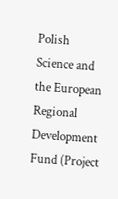Polish Science and the European Regional Development Fund (Project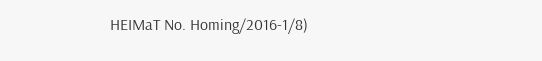HEIMaT No. Homing/2016-1/8)